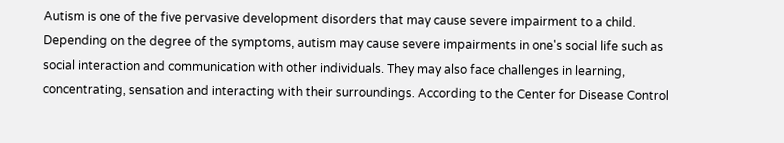Autism is one of the five pervasive development disorders that may cause severe impairment to a child. Depending on the degree of the symptoms, autism may cause severe impairments in one's social life such as social interaction and communication with other individuals. They may also face challenges in learning, concentrating, sensation and interacting with their surroundings. According to the Center for Disease Control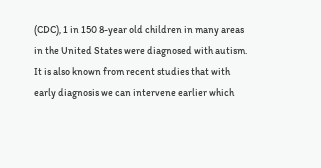(CDC), 1 in 150 8-year old children in many areas in the United States were diagnosed with autism. It is also known from recent studies that with early diagnosis we can intervene earlier which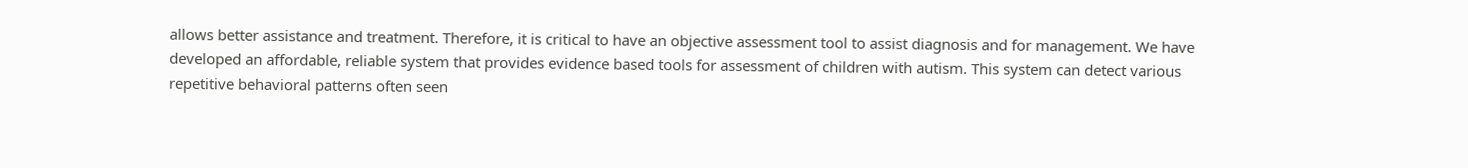allows better assistance and treatment. Therefore, it is critical to have an objective assessment tool to assist diagnosis and for management. We have developed an affordable, reliable system that provides evidence based tools for assessment of children with autism. This system can detect various repetitive behavioral patterns often seen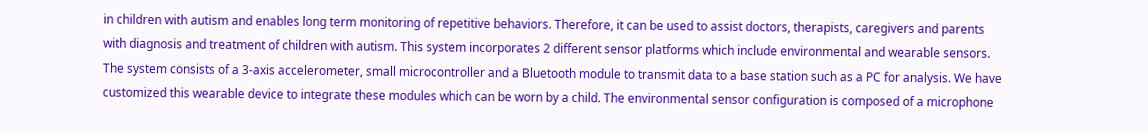in children with autism and enables long term monitoring of repetitive behaviors. Therefore, it can be used to assist doctors, therapists, caregivers and parents with diagnosis and treatment of children with autism. This system incorporates 2 different sensor platforms which include environmental and wearable sensors. The system consists of a 3-axis accelerometer, small microcontroller and a Bluetooth module to transmit data to a base station such as a PC for analysis. We have customized this wearable device to integrate these modules which can be worn by a child. The environmental sensor configuration is composed of a microphone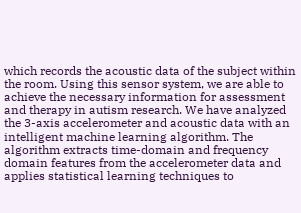which records the acoustic data of the subject within the room. Using this sensor system, we are able to achieve the necessary information for assessment and therapy in autism research. We have analyzed the 3-axis accelerometer and acoustic data with an intelligent machine learning algorithm. The algorithm extracts time-domain and frequency domain features from the accelerometer data and applies statistical learning techniques to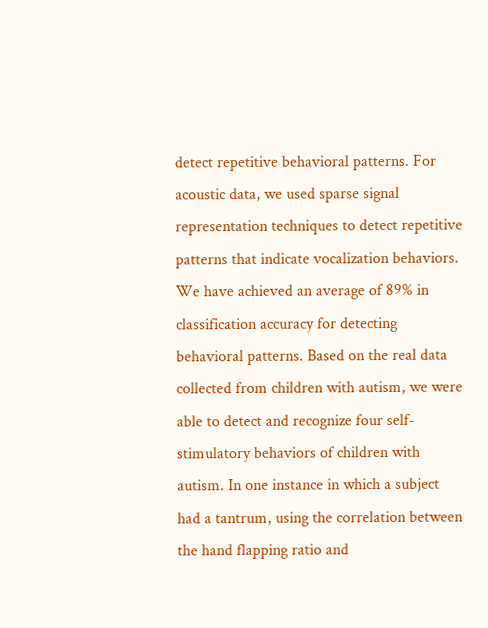detect repetitive behavioral patterns. For acoustic data, we used sparse signal representation techniques to detect repetitive patterns that indicate vocalization behaviors. We have achieved an average of 89% in classification accuracy for detecting behavioral patterns. Based on the real data collected from children with autism, we were able to detect and recognize four self-stimulatory behaviors of children with autism. In one instance in which a subject had a tantrum, using the correlation between the hand flapping ratio and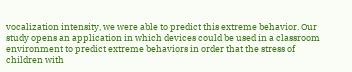vocalization intensity, we were able to predict this extreme behavior. Our study opens an application in which devices could be used in a classroom environment to predict extreme behaviors in order that the stress of children with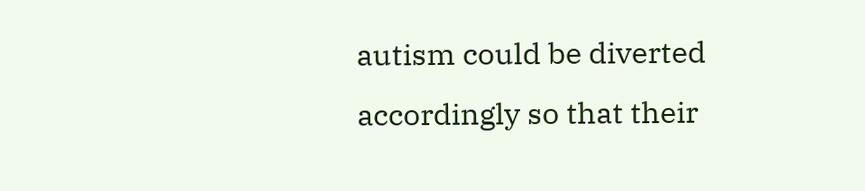autism could be diverted accordingly so that their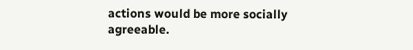actions would be more socially agreeable.